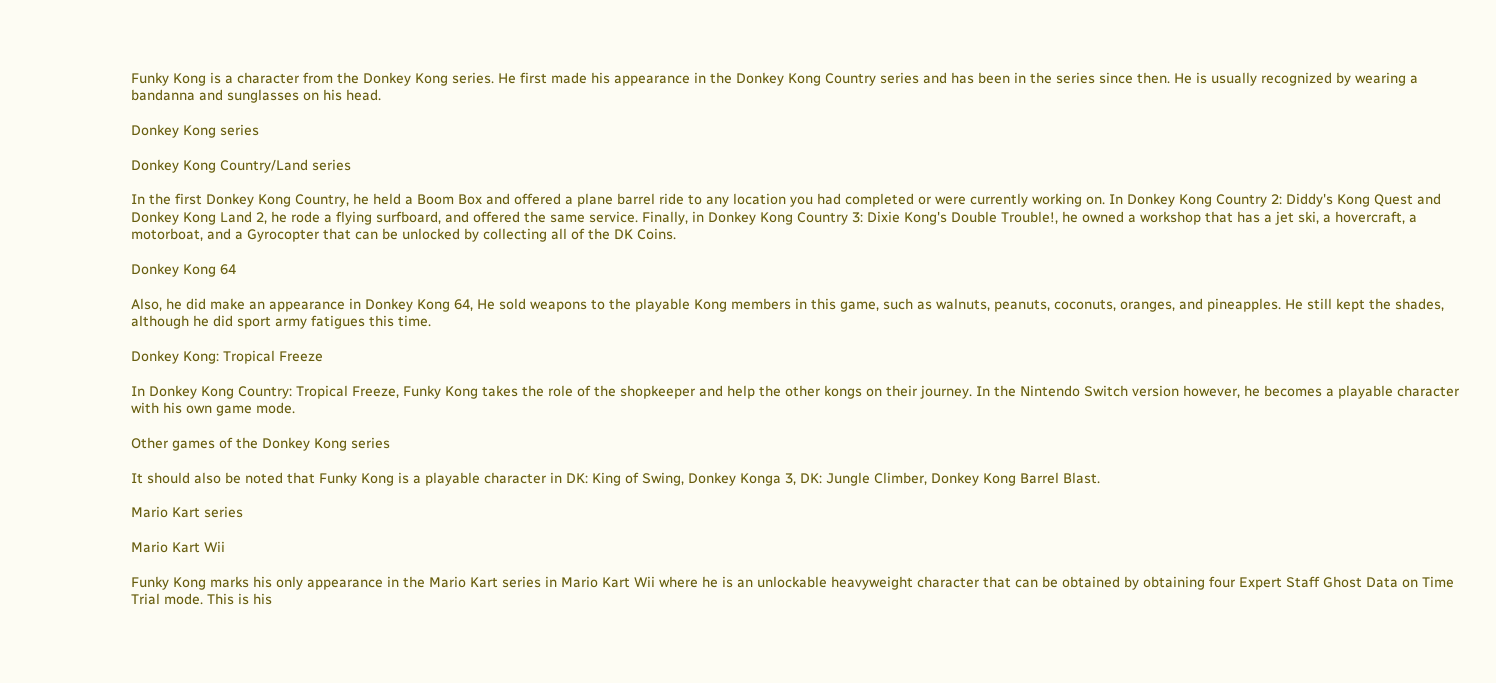Funky Kong is a character from the Donkey Kong series. He first made his appearance in the Donkey Kong Country series and has been in the series since then. He is usually recognized by wearing a bandanna and sunglasses on his head.

Donkey Kong series

Donkey Kong Country/Land series

In the first Donkey Kong Country, he held a Boom Box and offered a plane barrel ride to any location you had completed or were currently working on. In Donkey Kong Country 2: Diddy's Kong Quest and Donkey Kong Land 2, he rode a flying surfboard, and offered the same service. Finally, in Donkey Kong Country 3: Dixie Kong's Double Trouble!, he owned a workshop that has a jet ski, a hovercraft, a motorboat, and a Gyrocopter that can be unlocked by collecting all of the DK Coins.

Donkey Kong 64

Also, he did make an appearance in Donkey Kong 64, He sold weapons to the playable Kong members in this game, such as walnuts, peanuts, coconuts, oranges, and pineapples. He still kept the shades, although he did sport army fatigues this time.

Donkey Kong: Tropical Freeze

In Donkey Kong Country: Tropical Freeze, Funky Kong takes the role of the shopkeeper and help the other kongs on their journey. In the Nintendo Switch version however, he becomes a playable character with his own game mode.

Other games of the Donkey Kong series

It should also be noted that Funky Kong is a playable character in DK: King of Swing, Donkey Konga 3, DK: Jungle Climber, Donkey Kong Barrel Blast.

Mario Kart series

Mario Kart Wii

Funky Kong marks his only appearance in the Mario Kart series in Mario Kart Wii where he is an unlockable heavyweight character that can be obtained by obtaining four Expert Staff Ghost Data on Time Trial mode. This is his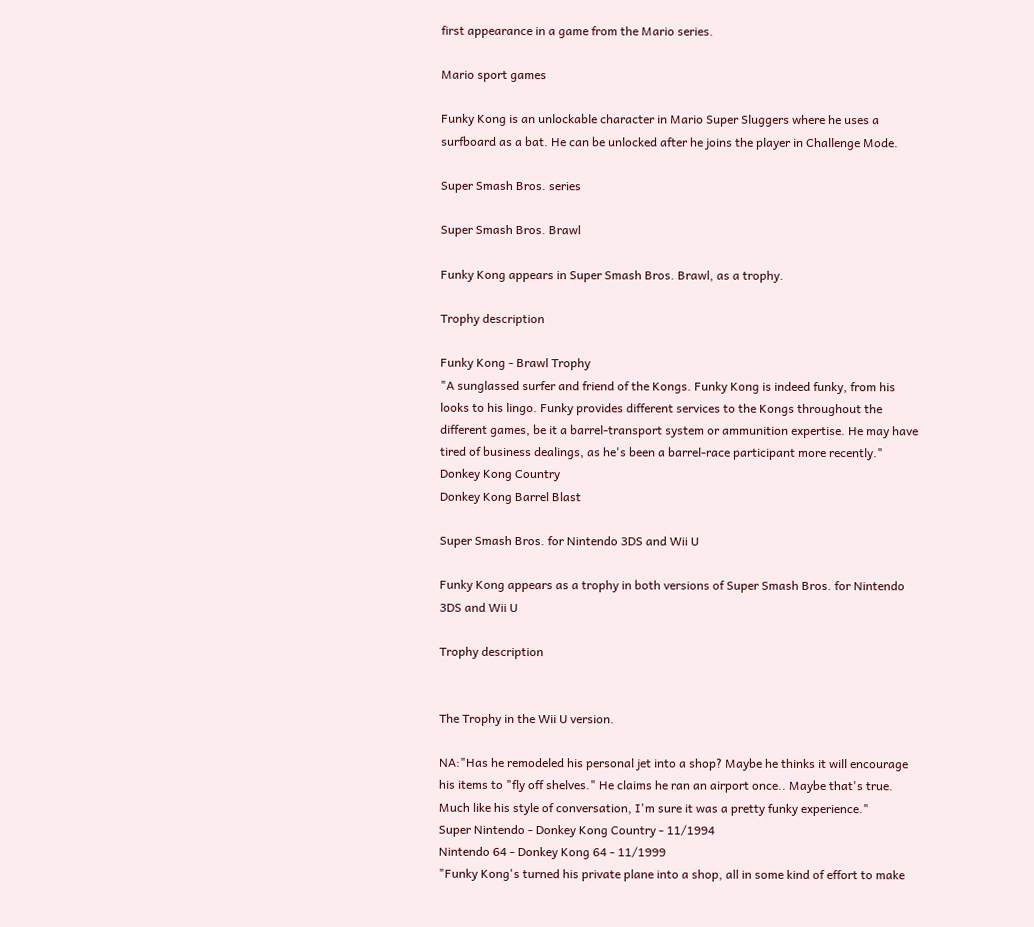first appearance in a game from the Mario series.

Mario sport games

Funky Kong is an unlockable character in Mario Super Sluggers where he uses a surfboard as a bat. He can be unlocked after he joins the player in Challenge Mode.

Super Smash Bros. series

Super Smash Bros. Brawl

Funky Kong appears in Super Smash Bros. Brawl, as a trophy.

Trophy description

Funky Kong - Brawl Trophy
"A sunglassed surfer and friend of the Kongs. Funky Kong is indeed funky, from his looks to his lingo. Funky provides different services to the Kongs throughout the different games, be it a barrel-transport system or ammunition expertise. He may have tired of business dealings, as he's been a barrel-race participant more recently."
Donkey Kong Country
Donkey Kong Barrel Blast

Super Smash Bros. for Nintendo 3DS and Wii U

Funky Kong appears as a trophy in both versions of Super Smash Bros. for Nintendo 3DS and Wii U

Trophy description


The Trophy in the Wii U version.

NA:"Has he remodeled his personal jet into a shop? Maybe he thinks it will encourage his items to "fly off shelves." He claims he ran an airport once.. Maybe that's true. Much like his style of conversation, I'm sure it was a pretty funky experience."
Super Nintendo - Donkey Kong Country - 11/1994
Nintendo 64 - Donkey Kong 64 - 11/1999
"Funky Kong's turned his private plane into a shop, all in some kind of effort to make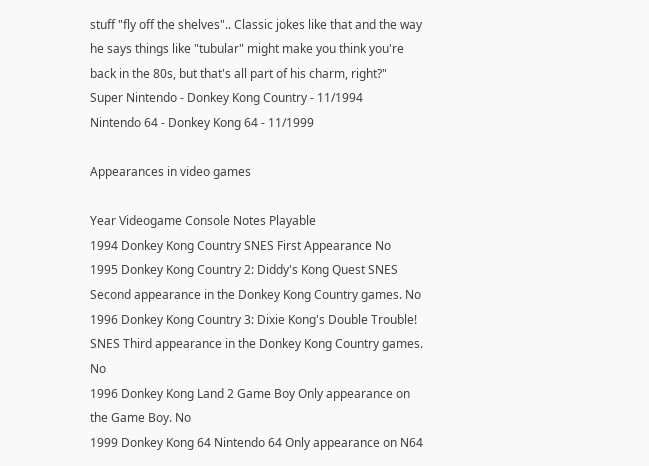stuff "fly off the shelves".. Classic jokes like that and the way he says things like "tubular" might make you think you're back in the 80s, but that's all part of his charm, right?"
Super Nintendo - Donkey Kong Country - 11/1994
Nintendo 64 - Donkey Kong 64 - 11/1999

Appearances in video games

Year Videogame Console Notes Playable
1994 Donkey Kong Country SNES First Appearance No
1995 Donkey Kong Country 2: Diddy's Kong Quest SNES Second appearance in the Donkey Kong Country games. No
1996 Donkey Kong Country 3: Dixie Kong's Double Trouble! SNES Third appearance in the Donkey Kong Country games. No
1996 Donkey Kong Land 2 Game Boy Only appearance on the Game Boy. No
1999 Donkey Kong 64 Nintendo 64 Only appearance on N64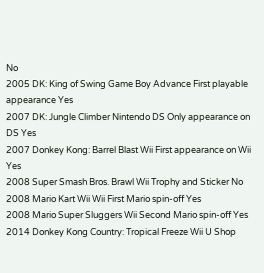No
2005 DK: King of Swing Game Boy Advance First playable appearance Yes
2007 DK: Jungle Climber Nintendo DS Only appearance on DS Yes
2007 Donkey Kong: Barrel Blast Wii First appearance on Wii Yes
2008 Super Smash Bros. Brawl Wii Trophy and Sticker No
2008 Mario Kart Wii Wii First Mario spin-off Yes
2008 Mario Super Sluggers Wii Second Mario spin-off Yes
2014 Donkey Kong Country: Tropical Freeze Wii U Shop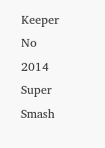Keeper No
2014 Super Smash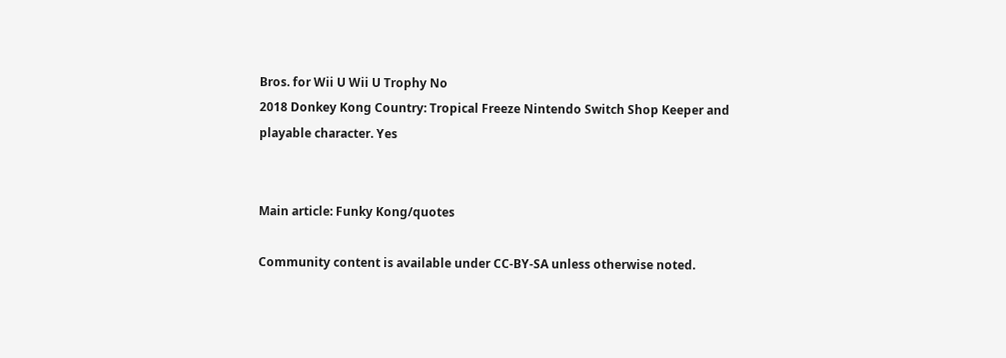Bros. for Wii U Wii U Trophy No
2018 Donkey Kong Country: Tropical Freeze Nintendo Switch Shop Keeper and playable character. Yes


Main article: Funky Kong/quotes

Community content is available under CC-BY-SA unless otherwise noted.